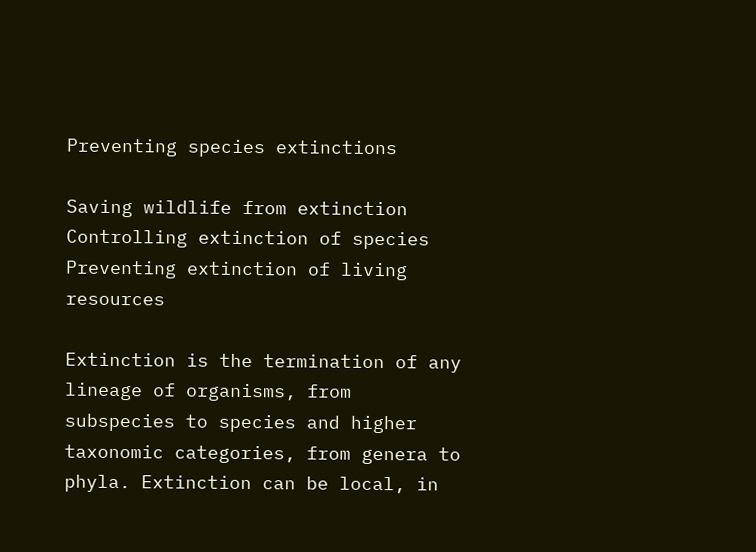Preventing species extinctions

Saving wildlife from extinction
Controlling extinction of species
Preventing extinction of living resources

Extinction is the termination of any lineage of organisms, from subspecies to species and higher taxonomic categories, from genera to phyla. Extinction can be local, in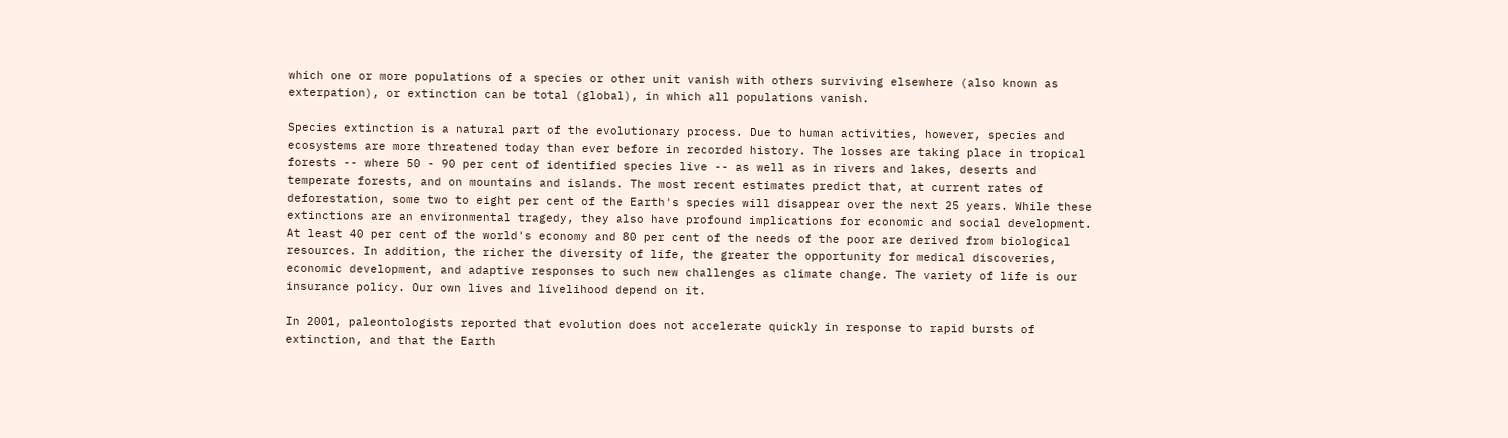which one or more populations of a species or other unit vanish with others surviving elsewhere (also known as exterpation), or extinction can be total (global), in which all populations vanish.

Species extinction is a natural part of the evolutionary process. Due to human activities, however, species and ecosystems are more threatened today than ever before in recorded history. The losses are taking place in tropical forests -- where 50 - 90 per cent of identified species live -- as well as in rivers and lakes, deserts and temperate forests, and on mountains and islands. The most recent estimates predict that, at current rates of deforestation, some two to eight per cent of the Earth's species will disappear over the next 25 years. While these extinctions are an environmental tragedy, they also have profound implications for economic and social development. At least 40 per cent of the world's economy and 80 per cent of the needs of the poor are derived from biological resources. In addition, the richer the diversity of life, the greater the opportunity for medical discoveries, economic development, and adaptive responses to such new challenges as climate change. The variety of life is our insurance policy. Our own lives and livelihood depend on it.

In 2001, paleontologists reported that evolution does not accelerate quickly in response to rapid bursts of extinction, and that the Earth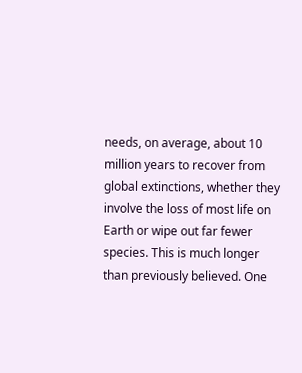needs, on average, about 10 million years to recover from global extinctions, whether they involve the loss of most life on Earth or wipe out far fewer species. This is much longer than previously believed. One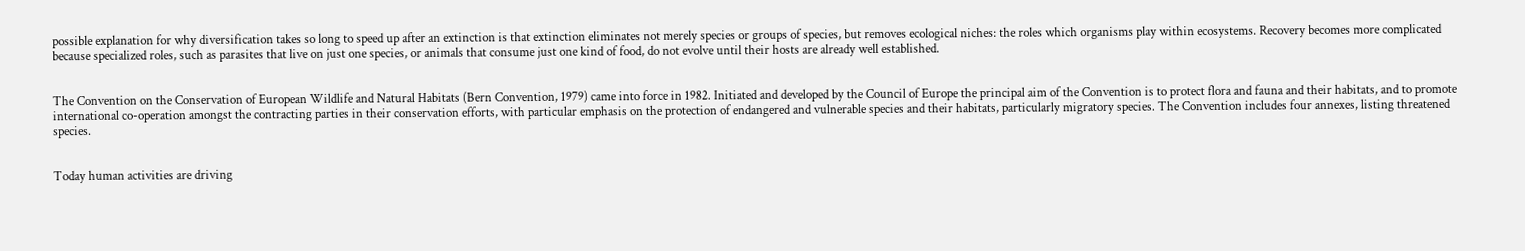possible explanation for why diversification takes so long to speed up after an extinction is that extinction eliminates not merely species or groups of species, but removes ecological niches: the roles which organisms play within ecosystems. Recovery becomes more complicated because specialized roles, such as parasites that live on just one species, or animals that consume just one kind of food, do not evolve until their hosts are already well established.


The Convention on the Conservation of European Wildlife and Natural Habitats (Bern Convention, 1979) came into force in 1982. Initiated and developed by the Council of Europe the principal aim of the Convention is to protect flora and fauna and their habitats, and to promote international co-operation amongst the contracting parties in their conservation efforts, with particular emphasis on the protection of endangered and vulnerable species and their habitats, particularly migratory species. The Convention includes four annexes, listing threatened species.


Today human activities are driving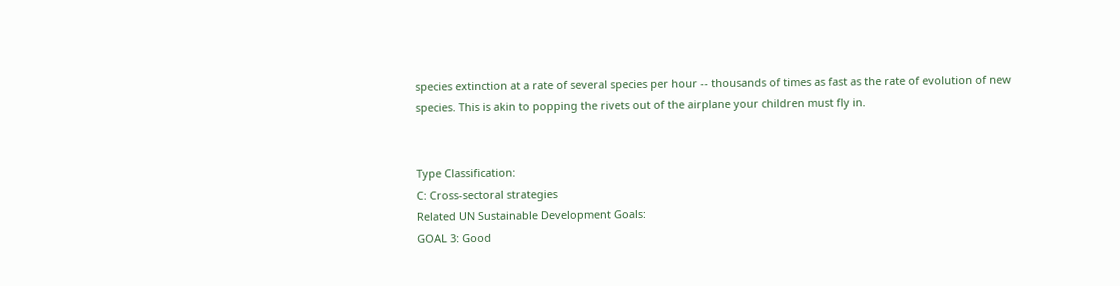species extinction at a rate of several species per hour -- thousands of times as fast as the rate of evolution of new species. This is akin to popping the rivets out of the airplane your children must fly in.


Type Classification:
C: Cross-sectoral strategies
Related UN Sustainable Development Goals:
GOAL 3: Good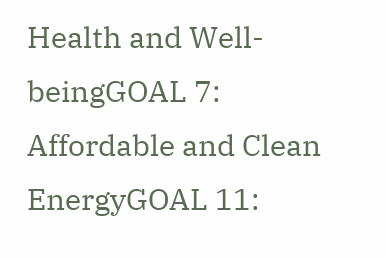Health and Well-beingGOAL 7: Affordable and Clean EnergyGOAL 11: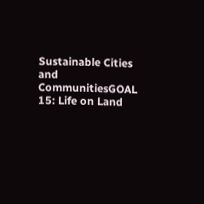Sustainable Cities and CommunitiesGOAL 15: Life on Land